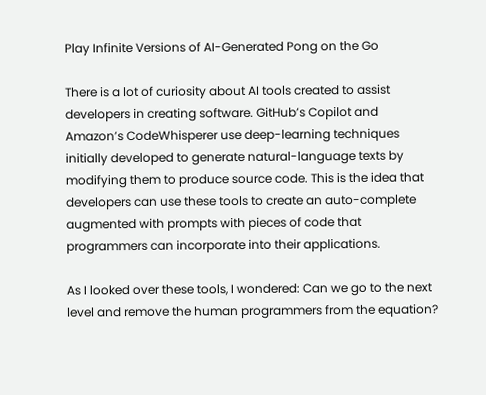Play Infinite Versions of AI-Generated Pong on the Go

There is a lot of curiosity about AI tools created to assist developers in creating software. GitHub’s Copilot and Amazon’s CodeWhisperer use deep-learning techniques initially developed to generate natural-language texts by modifying them to produce source code. This is the idea that developers can use these tools to create an auto-complete augmented with prompts with pieces of code that programmers can incorporate into their applications.

As I looked over these tools, I wondered: Can we go to the next level and remove the human programmers from the equation?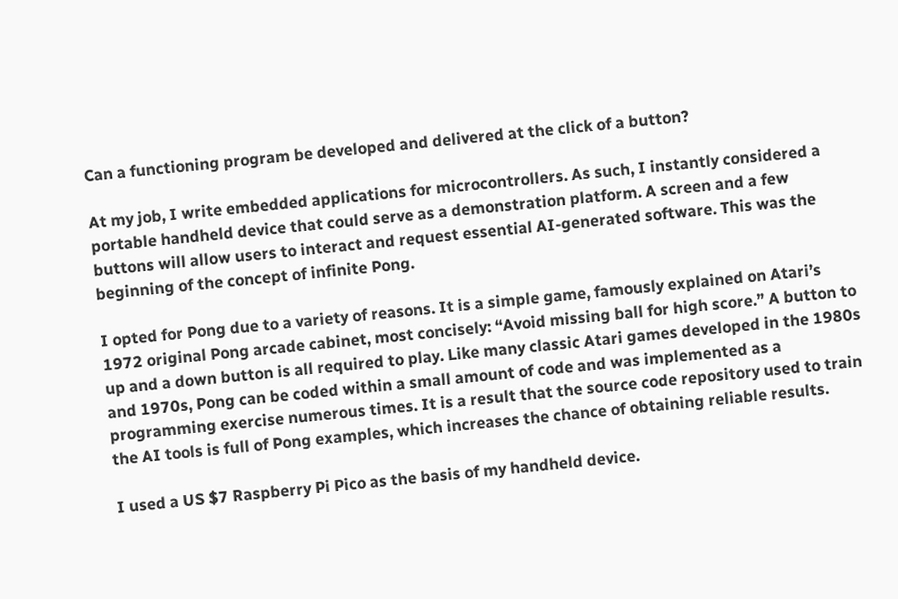Can a functioning program be developed and delivered at the click of a button?

At my job, I write embedded applications for microcontrollers. As such, I instantly considered a portable handheld device that could serve as a demonstration platform. A screen and a few buttons will allow users to interact and request essential AI-generated software. This was the beginning of the concept of infinite Pong.

I opted for Pong due to a variety of reasons. It is a simple game, famously explained on Atari’s 1972 original Pong arcade cabinet, most concisely: “Avoid missing ball for high score.” A button to up and a down button is all required to play. Like many classic Atari games developed in the 1980s and 1970s, Pong can be coded within a small amount of code and was implemented as a programming exercise numerous times. It is a result that the source code repository used to train the AI tools is full of Pong examples, which increases the chance of obtaining reliable results.

I used a US $7 Raspberry Pi Pico as the basis of my handheld device.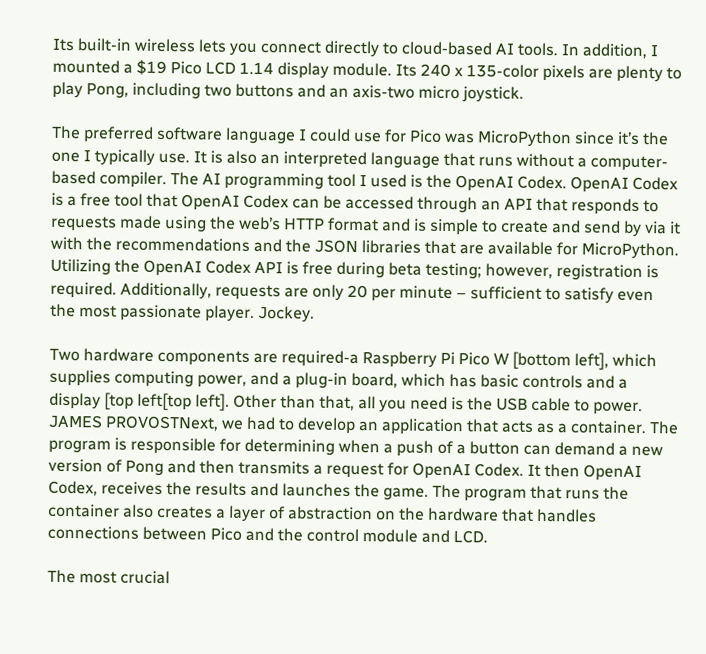Its built-in wireless lets you connect directly to cloud-based AI tools. In addition, I mounted a $19 Pico LCD 1.14 display module. Its 240 x 135-color pixels are plenty to play Pong, including two buttons and an axis-two micro joystick.

The preferred software language I could use for Pico was MicroPython since it’s the one I typically use. It is also an interpreted language that runs without a computer-based compiler. The AI programming tool I used is the OpenAI Codex. OpenAI Codex is a free tool that OpenAI Codex can be accessed through an API that responds to requests made using the web’s HTTP format and is simple to create and send by via it with the recommendations and the JSON libraries that are available for MicroPython. Utilizing the OpenAI Codex API is free during beta testing; however, registration is required. Additionally, requests are only 20 per minute – sufficient to satisfy even the most passionate player. Jockey.

Two hardware components are required-a Raspberry Pi Pico W [bottom left], which supplies computing power, and a plug-in board, which has basic controls and a display [top left[top left]. Other than that, all you need is the USB cable to power. JAMES PROVOSTNext, we had to develop an application that acts as a container. The program is responsible for determining when a push of a button can demand a new version of Pong and then transmits a request for OpenAI Codex. It then OpenAI Codex, receives the results and launches the game. The program that runs the container also creates a layer of abstraction on the hardware that handles connections between Pico and the control module and LCD.

The most crucial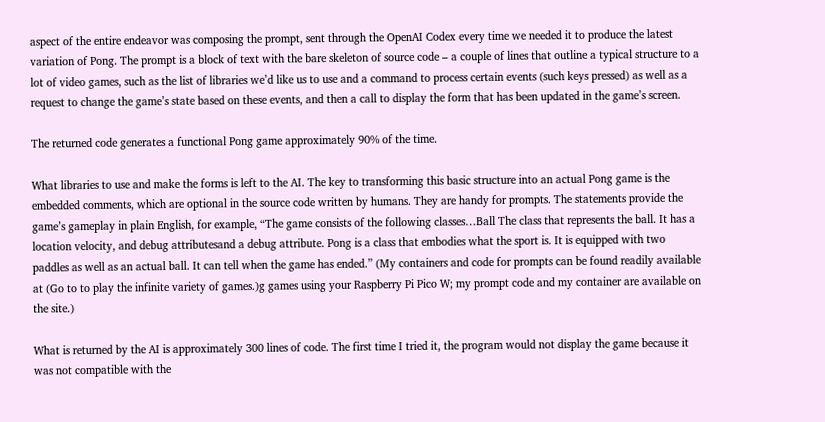aspect of the entire endeavor was composing the prompt, sent through the OpenAI Codex every time we needed it to produce the latest variation of Pong. The prompt is a block of text with the bare skeleton of source code – a couple of lines that outline a typical structure to a lot of video games, such as the list of libraries we’d like us to use and a command to process certain events (such keys pressed) as well as a request to change the game’s state based on these events, and then a call to display the form that has been updated in the game’s screen.

The returned code generates a functional Pong game approximately 90% of the time.

What libraries to use and make the forms is left to the AI. The key to transforming this basic structure into an actual Pong game is the embedded comments, which are optional in the source code written by humans. They are handy for prompts. The statements provide the game’s gameplay in plain English, for example, “The game consists of the following classes…Ball The class that represents the ball. It has a location velocity, and debug attributesand a debug attribute. Pong is a class that embodies what the sport is. It is equipped with two paddles as well as an actual ball. It can tell when the game has ended.” (My containers and code for prompts can be found readily available at (Go to to play the infinite variety of games.)g games using your Raspberry Pi Pico W; my prompt code and my container are available on the site.)

What is returned by the AI is approximately 300 lines of code. The first time I tried it, the program would not display the game because it was not compatible with the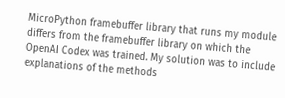MicroPython framebuffer library that runs my module differs from the framebuffer library on which the OpenAI Codex was trained. My solution was to include explanations of the methods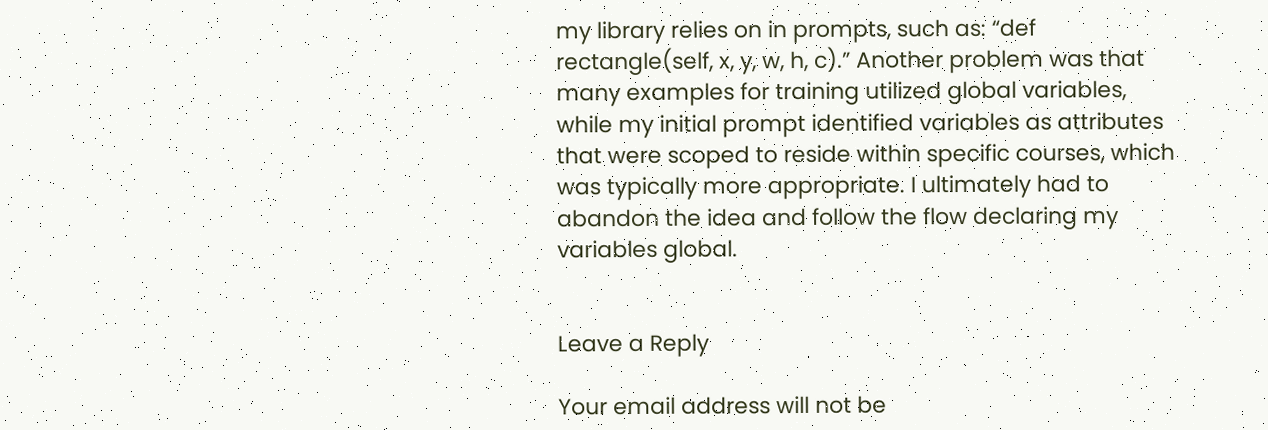my library relies on in prompts, such as: “def rectangle(self, x, y, w, h, c).” Another problem was that many examples for training utilized global variables, while my initial prompt identified variables as attributes that were scoped to reside within specific courses, which was typically more appropriate. I ultimately had to abandon the idea and follow the flow declaring my variables global.


Leave a Reply

Your email address will not be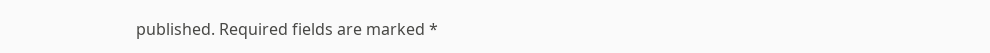published. Required fields are marked *